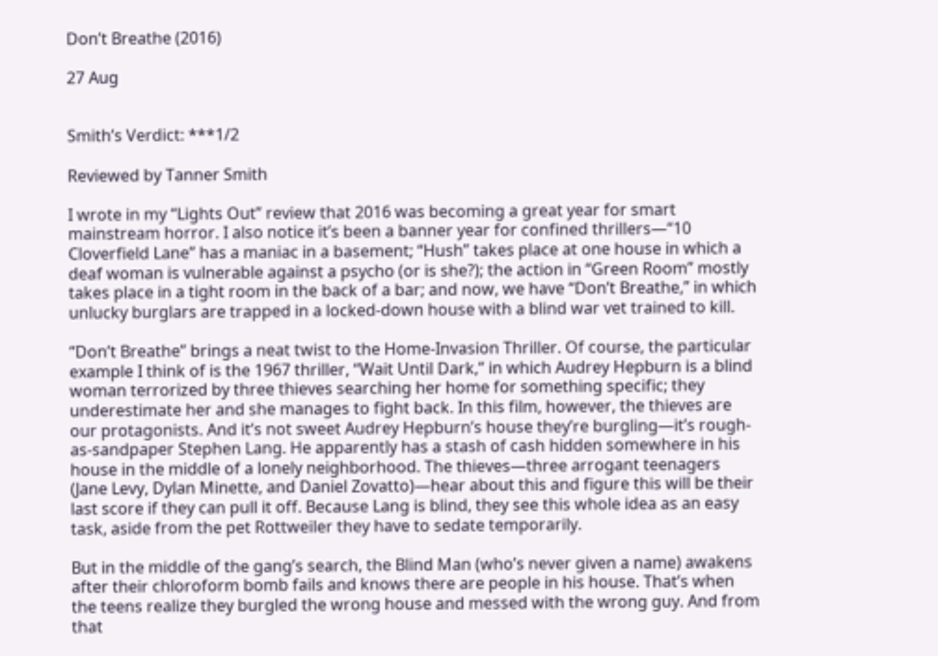Don’t Breathe (2016)

27 Aug


Smith’s Verdict: ***1/2

Reviewed by Tanner Smith

I wrote in my “Lights Out” review that 2016 was becoming a great year for smart mainstream horror. I also notice it’s been a banner year for confined thrillers—“10 Cloverfield Lane” has a maniac in a basement; “Hush” takes place at one house in which a deaf woman is vulnerable against a psycho (or is she?); the action in “Green Room” mostly takes place in a tight room in the back of a bar; and now, we have “Don’t Breathe,” in which unlucky burglars are trapped in a locked-down house with a blind war vet trained to kill.

“Don’t Breathe” brings a neat twist to the Home-Invasion Thriller. Of course, the particular example I think of is the 1967 thriller, “Wait Until Dark,” in which Audrey Hepburn is a blind woman terrorized by three thieves searching her home for something specific; they underestimate her and she manages to fight back. In this film, however, the thieves are our protagonists. And it’s not sweet Audrey Hepburn’s house they’re burgling—it’s rough-as-sandpaper Stephen Lang. He apparently has a stash of cash hidden somewhere in his house in the middle of a lonely neighborhood. The thieves—three arrogant teenagers (Jane Levy, Dylan Minette, and Daniel Zovatto)—hear about this and figure this will be their last score if they can pull it off. Because Lang is blind, they see this whole idea as an easy task, aside from the pet Rottweiler they have to sedate temporarily.

But in the middle of the gang’s search, the Blind Man (who’s never given a name) awakens after their chloroform bomb fails and knows there are people in his house. That’s when the teens realize they burgled the wrong house and messed with the wrong guy. And from that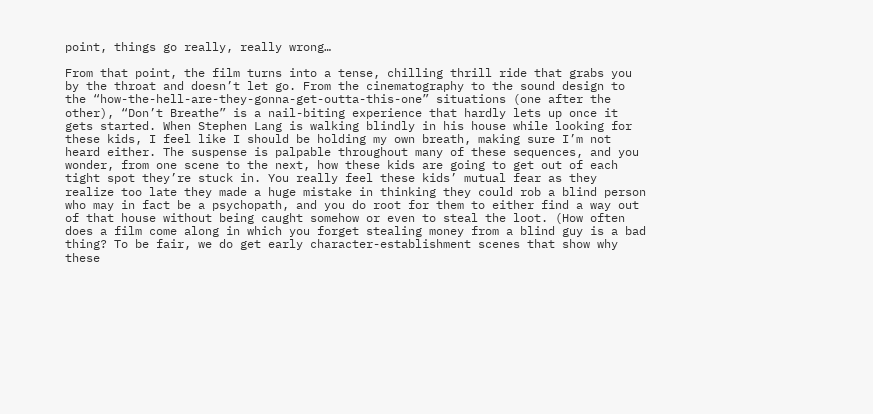point, things go really, really wrong…

From that point, the film turns into a tense, chilling thrill ride that grabs you by the throat and doesn’t let go. From the cinematography to the sound design to the “how-the-hell-are-they-gonna-get-outta-this-one” situations (one after the other), “Don’t Breathe” is a nail-biting experience that hardly lets up once it gets started. When Stephen Lang is walking blindly in his house while looking for these kids, I feel like I should be holding my own breath, making sure I’m not heard either. The suspense is palpable throughout many of these sequences, and you wonder, from one scene to the next, how these kids are going to get out of each tight spot they’re stuck in. You really feel these kids’ mutual fear as they realize too late they made a huge mistake in thinking they could rob a blind person who may in fact be a psychopath, and you do root for them to either find a way out of that house without being caught somehow or even to steal the loot. (How often does a film come along in which you forget stealing money from a blind guy is a bad thing? To be fair, we do get early character-establishment scenes that show why these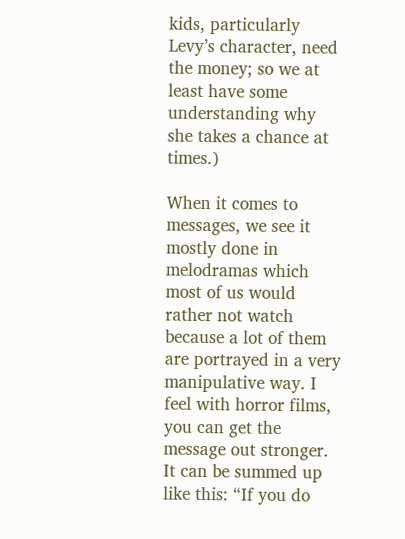kids, particularly Levy’s character, need the money; so we at least have some understanding why she takes a chance at times.)

When it comes to messages, we see it mostly done in melodramas which most of us would rather not watch because a lot of them are portrayed in a very manipulative way. I feel with horror films, you can get the message out stronger. It can be summed up like this: “If you do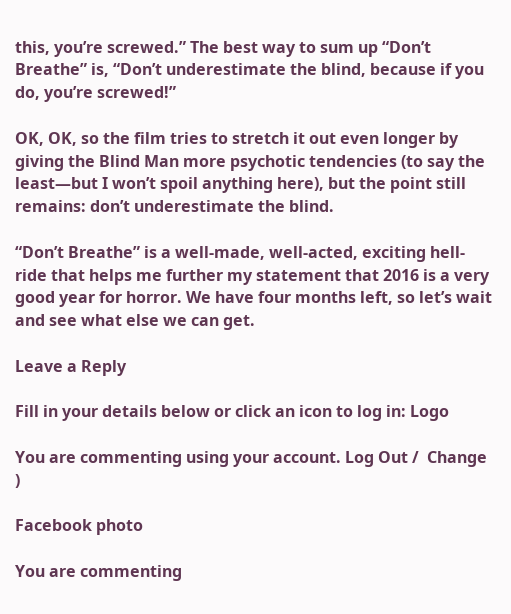this, you’re screwed.” The best way to sum up “Don’t Breathe” is, “Don’t underestimate the blind, because if you do, you’re screwed!”

OK, OK, so the film tries to stretch it out even longer by giving the Blind Man more psychotic tendencies (to say the least—but I won’t spoil anything here), but the point still remains: don’t underestimate the blind.

“Don’t Breathe” is a well-made, well-acted, exciting hell-ride that helps me further my statement that 2016 is a very good year for horror. We have four months left, so let’s wait and see what else we can get.

Leave a Reply

Fill in your details below or click an icon to log in: Logo

You are commenting using your account. Log Out /  Change )

Facebook photo

You are commenting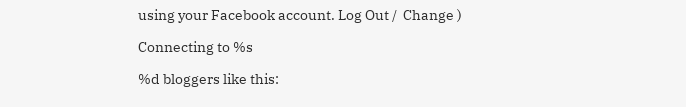using your Facebook account. Log Out /  Change )

Connecting to %s

%d bloggers like this: